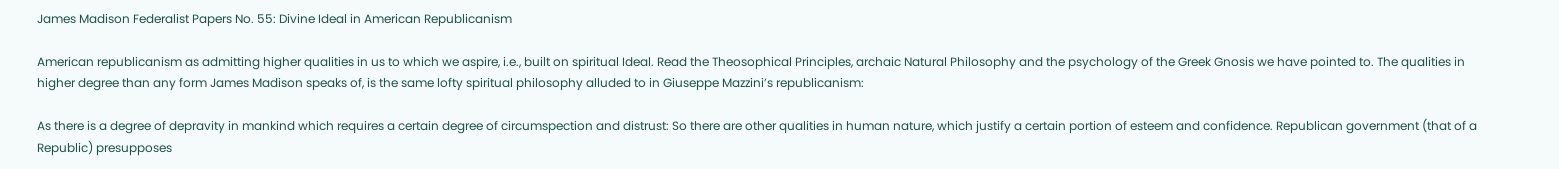James Madison Federalist Papers No. 55: Divine Ideal in American Republicanism

American republicanism as admitting higher qualities in us to which we aspire, i.e., built on spiritual Ideal. Read the Theosophical Principles, archaic Natural Philosophy and the psychology of the Greek Gnosis we have pointed to. The qualities in higher degree than any form James Madison speaks of, is the same lofty spiritual philosophy alluded to in Giuseppe Mazzini’s republicanism:

As there is a degree of depravity in mankind which requires a certain degree of circumspection and distrust: So there are other qualities in human nature, which justify a certain portion of esteem and confidence. Republican government (that of a Republic) presupposes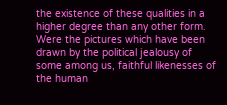the existence of these qualities in a higher degree than any other form. Were the pictures which have been drawn by the political jealousy of some among us, faithful likenesses of the human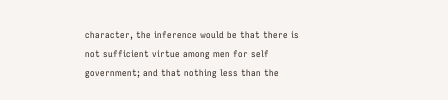character, the inference would be that there is not sufficient virtue among men for self government; and that nothing less than the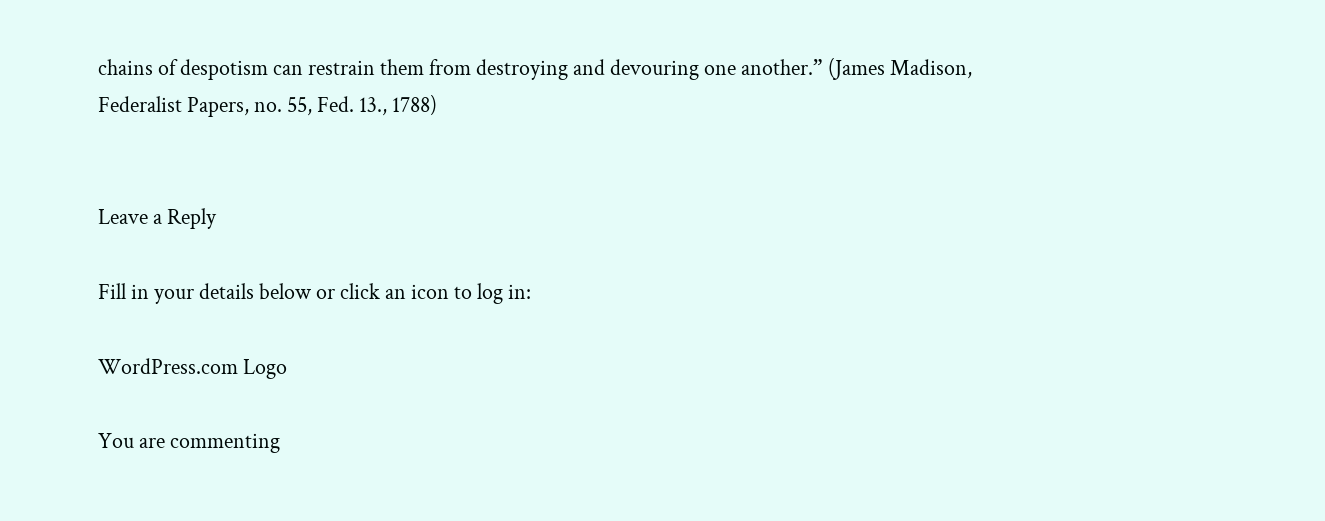chains of despotism can restrain them from destroying and devouring one another.” (James Madison, Federalist Papers, no. 55, Fed. 13., 1788)


Leave a Reply

Fill in your details below or click an icon to log in:

WordPress.com Logo

You are commenting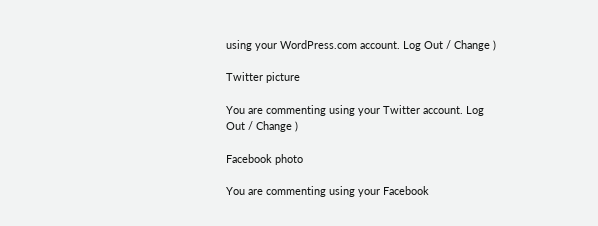using your WordPress.com account. Log Out / Change )

Twitter picture

You are commenting using your Twitter account. Log Out / Change )

Facebook photo

You are commenting using your Facebook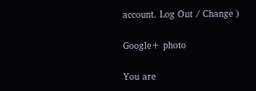account. Log Out / Change )

Google+ photo

You are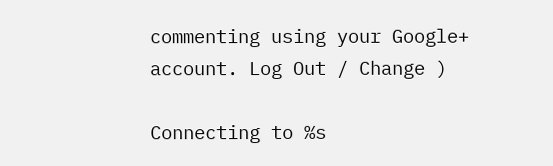commenting using your Google+ account. Log Out / Change )

Connecting to %s